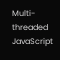Multi-threaded JavaScript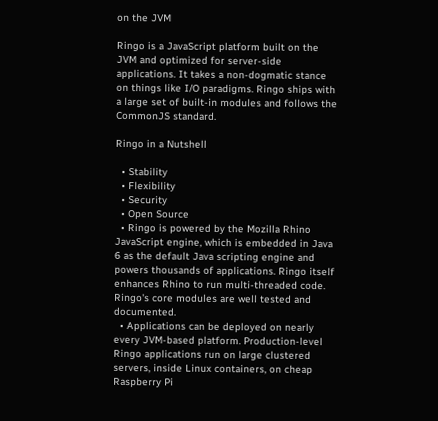on the JVM

Ringo is a JavaScript platform built on the JVM and optimized for server-side applications. It takes a non-dogmatic stance on things like I/O paradigms. Ringo ships with a large set of built-in modules and follows the CommonJS standard.

Ringo in a Nutshell

  • Stability
  • Flexibility
  • Security
  • Open Source
  • Ringo is powered by the Mozilla Rhino JavaScript engine, which is embedded in Java 6 as the default Java scripting engine and powers thousands of applications. Ringo itself enhances Rhino to run multi-threaded code. Ringo's core modules are well tested and documented.
  • Applications can be deployed on nearly every JVM-based platform. Production-level Ringo applications run on large clustered servers, inside Linux containers, on cheap Raspberry Pi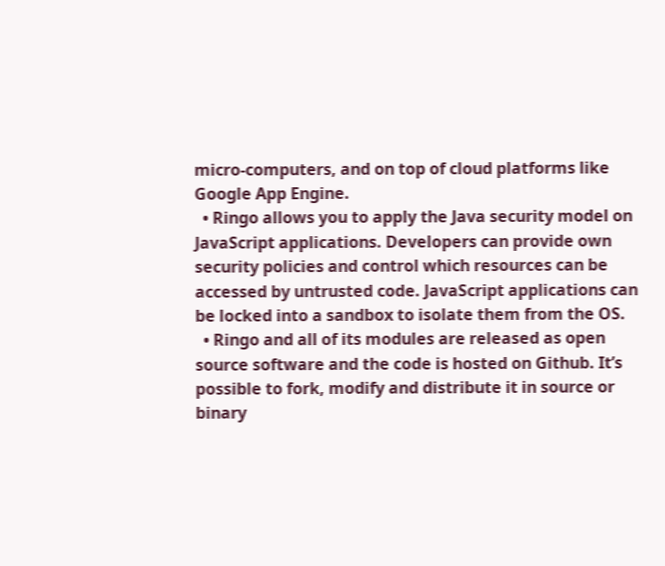micro-computers, and on top of cloud platforms like Google App Engine.
  • Ringo allows you to apply the Java security model on JavaScript applications. Developers can provide own security policies and control which resources can be accessed by untrusted code. JavaScript applications can be locked into a sandbox to isolate them from the OS.
  • Ringo and all of its modules are released as open source software and the code is hosted on Github. It’s possible to fork, modify and distribute it in source or binary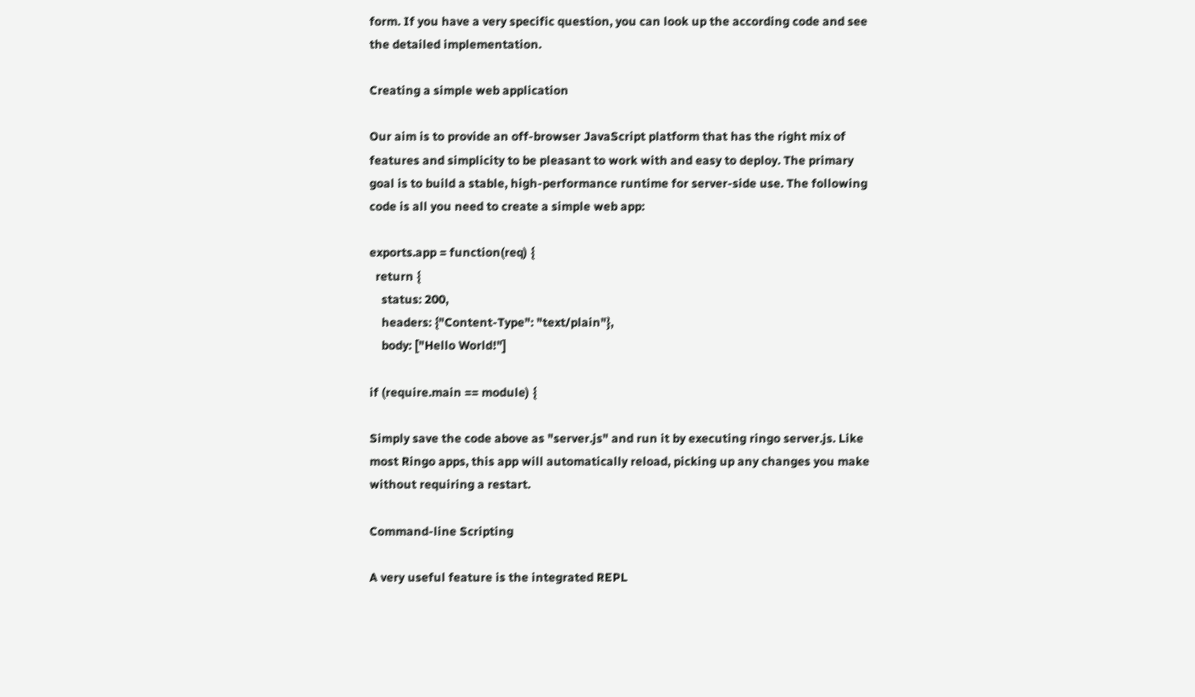form. If you have a very specific question, you can look up the according code and see the detailed implementation.

Creating a simple web application

Our aim is to provide an off-browser JavaScript platform that has the right mix of features and simplicity to be pleasant to work with and easy to deploy. The primary goal is to build a stable, high-performance runtime for server-side use. The following code is all you need to create a simple web app:

exports.app = function(req) {
  return {
    status: 200,
    headers: {"Content-Type": "text/plain"},
    body: ["Hello World!"]

if (require.main == module) {

Simply save the code above as "server.js" and run it by executing ringo server.js. Like most Ringo apps, this app will automatically reload, picking up any changes you make without requiring a restart.

Command-line Scripting

A very useful feature is the integrated REPL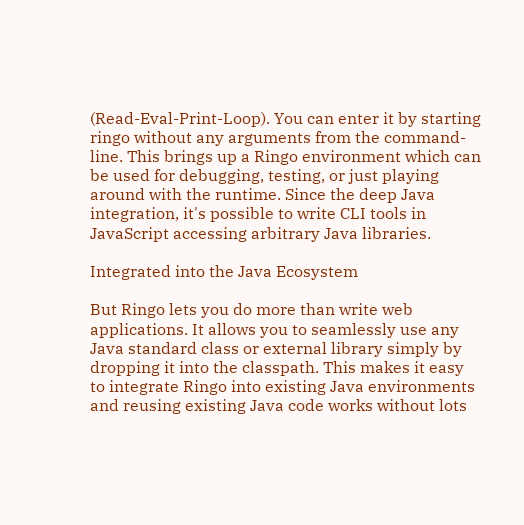(Read-Eval-Print-Loop). You can enter it by starting ringo without any arguments from the command-line. This brings up a Ringo environment which can be used for debugging, testing, or just playing around with the runtime. Since the deep Java integration, it's possible to write CLI tools in JavaScript accessing arbitrary Java libraries.

Integrated into the Java Ecosystem

But Ringo lets you do more than write web applications. It allows you to seamlessly use any Java standard class or external library simply by dropping it into the classpath. This makes it easy to integrate Ringo into existing Java environments and reusing existing Java code works without lots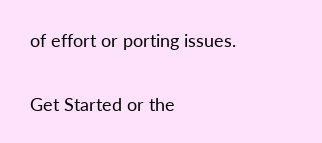of effort or porting issues.

Get Started or the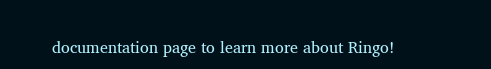documentation page to learn more about Ringo!